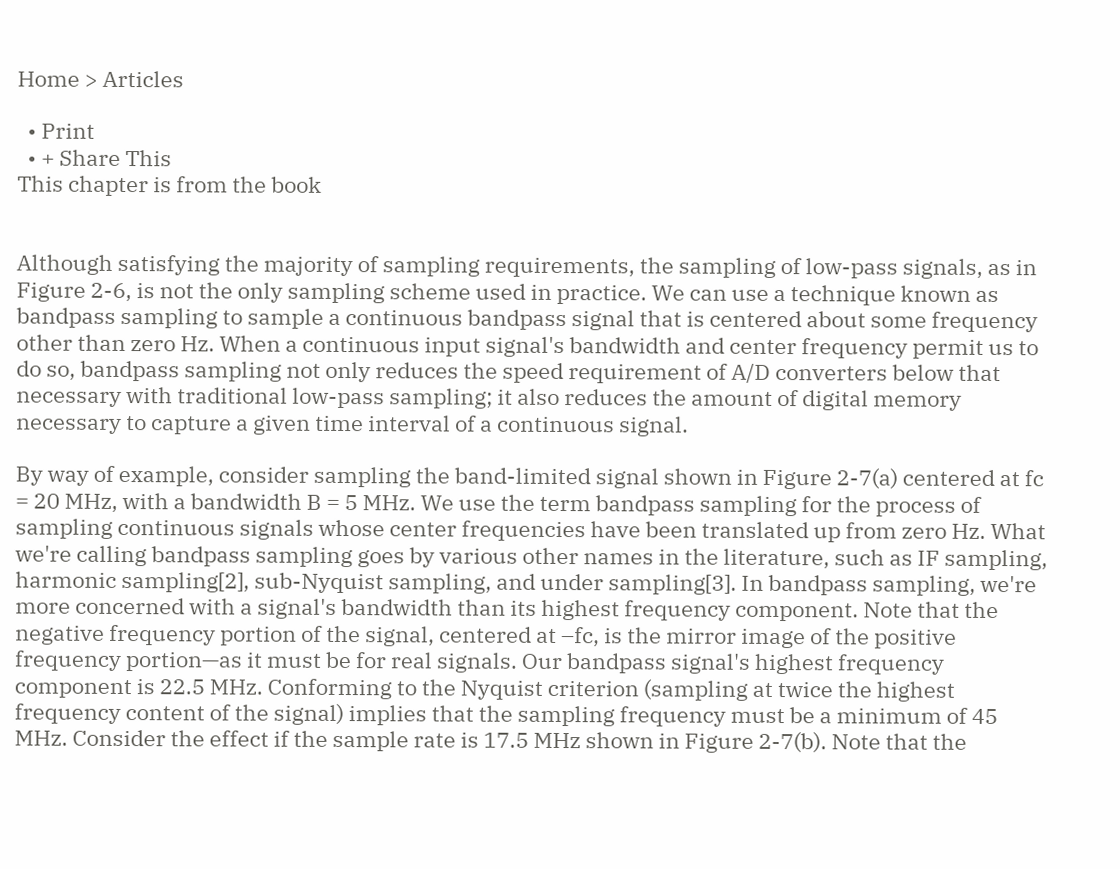Home > Articles

  • Print
  • + Share This
This chapter is from the book


Although satisfying the majority of sampling requirements, the sampling of low-pass signals, as in Figure 2-6, is not the only sampling scheme used in practice. We can use a technique known as bandpass sampling to sample a continuous bandpass signal that is centered about some frequency other than zero Hz. When a continuous input signal's bandwidth and center frequency permit us to do so, bandpass sampling not only reduces the speed requirement of A/D converters below that necessary with traditional low-pass sampling; it also reduces the amount of digital memory necessary to capture a given time interval of a continuous signal.

By way of example, consider sampling the band-limited signal shown in Figure 2-7(a) centered at fc = 20 MHz, with a bandwidth B = 5 MHz. We use the term bandpass sampling for the process of sampling continuous signals whose center frequencies have been translated up from zero Hz. What we're calling bandpass sampling goes by various other names in the literature, such as IF sampling, harmonic sampling[2], sub-Nyquist sampling, and under sampling[3]. In bandpass sampling, we're more concerned with a signal's bandwidth than its highest frequency component. Note that the negative frequency portion of the signal, centered at –fc, is the mirror image of the positive frequency portion—as it must be for real signals. Our bandpass signal's highest frequency component is 22.5 MHz. Conforming to the Nyquist criterion (sampling at twice the highest frequency content of the signal) implies that the sampling frequency must be a minimum of 45 MHz. Consider the effect if the sample rate is 17.5 MHz shown in Figure 2-7(b). Note that the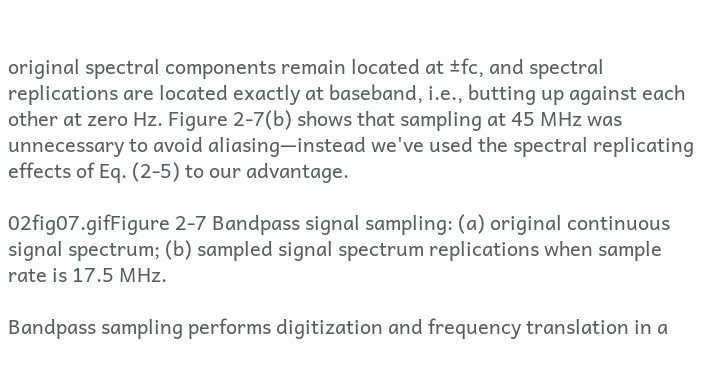original spectral components remain located at ±fc, and spectral replications are located exactly at baseband, i.e., butting up against each other at zero Hz. Figure 2-7(b) shows that sampling at 45 MHz was unnecessary to avoid aliasing—instead we've used the spectral replicating effects of Eq. (2-5) to our advantage.

02fig07.gifFigure 2-7 Bandpass signal sampling: (a) original continuous signal spectrum; (b) sampled signal spectrum replications when sample rate is 17.5 MHz.

Bandpass sampling performs digitization and frequency translation in a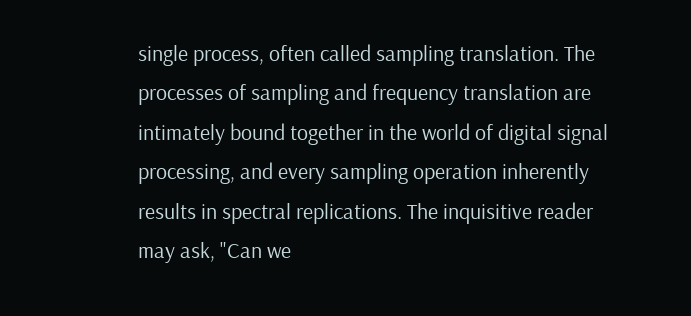single process, often called sampling translation. The processes of sampling and frequency translation are intimately bound together in the world of digital signal processing, and every sampling operation inherently results in spectral replications. The inquisitive reader may ask, "Can we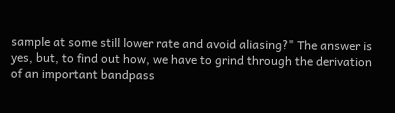sample at some still lower rate and avoid aliasing?" The answer is yes, but, to find out how, we have to grind through the derivation of an important bandpass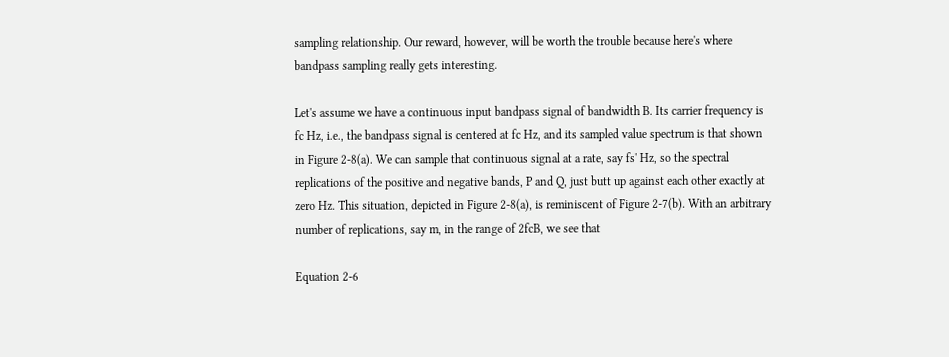sampling relationship. Our reward, however, will be worth the trouble because here's where bandpass sampling really gets interesting.

Let's assume we have a continuous input bandpass signal of bandwidth B. Its carrier frequency is fc Hz, i.e., the bandpass signal is centered at fc Hz, and its sampled value spectrum is that shown in Figure 2-8(a). We can sample that continuous signal at a rate, say fs' Hz, so the spectral replications of the positive and negative bands, P and Q, just butt up against each other exactly at zero Hz. This situation, depicted in Figure 2-8(a), is reminiscent of Figure 2-7(b). With an arbitrary number of replications, say m, in the range of 2fcB, we see that

Equation 2-6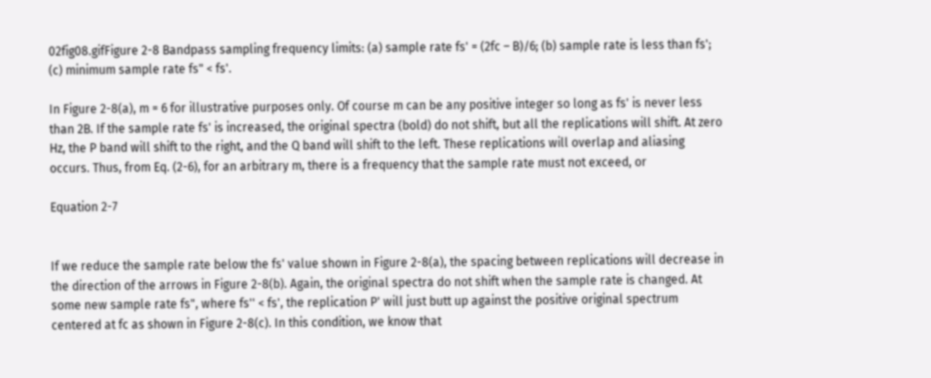02fig08.gifFigure 2-8 Bandpass sampling frequency limits: (a) sample rate fs' = (2fc – B)/6; (b) sample rate is less than fs'; (c) minimum sample rate fs" < fs'.

In Figure 2-8(a), m = 6 for illustrative purposes only. Of course m can be any positive integer so long as fs' is never less than 2B. If the sample rate fs' is increased, the original spectra (bold) do not shift, but all the replications will shift. At zero Hz, the P band will shift to the right, and the Q band will shift to the left. These replications will overlap and aliasing occurs. Thus, from Eq. (2-6), for an arbitrary m, there is a frequency that the sample rate must not exceed, or

Equation 2-7


If we reduce the sample rate below the fs' value shown in Figure 2-8(a), the spacing between replications will decrease in the direction of the arrows in Figure 2-8(b). Again, the original spectra do not shift when the sample rate is changed. At some new sample rate fs", where fs'' < fs', the replication P' will just butt up against the positive original spectrum centered at fc as shown in Figure 2-8(c). In this condition, we know that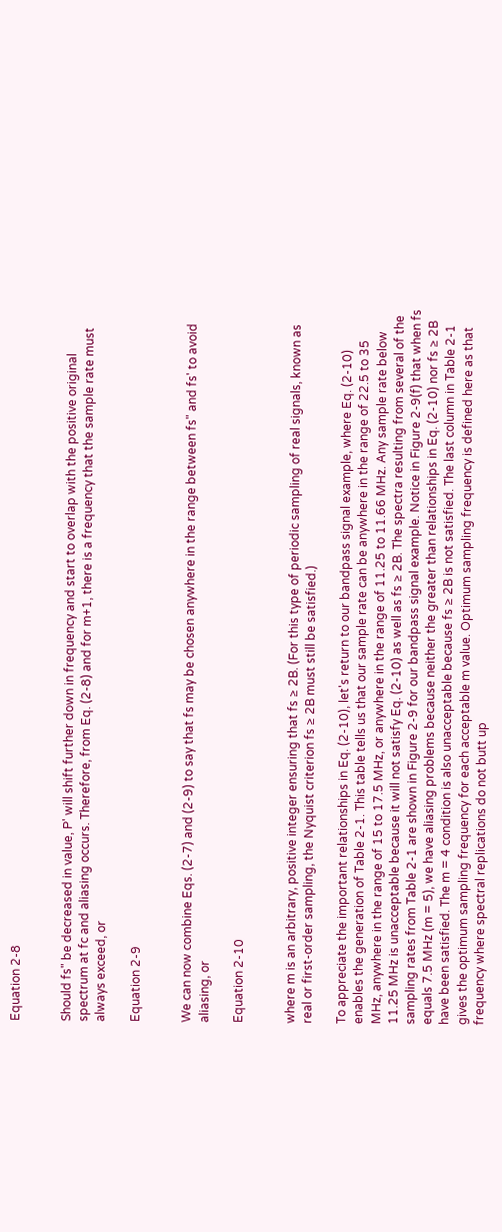Equation 2-8


Should fs" be decreased in value, P' will shift further down in frequency and start to overlap with the positive original spectrum at fc and aliasing occurs. Therefore, from Eq. (2-8) and for m+1, there is a frequency that the sample rate must always exceed, or

Equation 2-9


We can now combine Eqs. (2-7) and (2-9) to say that fs may be chosen anywhere in the range between fs" and fs' to avoid aliasing, or

Equation 2-10


where m is an arbitrary, positive integer ensuring that fs ≥ 2B. (For this type of periodic sampling of real signals, known as real or first-order sampling, the Nyquist criterion fs ≥ 2B must still be satisfied.)

To appreciate the important relationships in Eq. (2-10), let's return to our bandpass signal example, where Eq. (2-10) enables the generation of Table 2-1. This table tells us that our sample rate can be anywhere in the range of 22.5 to 35 MHz, anywhere in the range of 15 to 17.5 MHz, or anywhere in the range of 11.25 to 11.66 MHz. Any sample rate below 11.25 MHz is unacceptable because it will not satisfy Eq. (2-10) as well as fs ≥ 2B. The spectra resulting from several of the sampling rates from Table 2-1 are shown in Figure 2-9 for our bandpass signal example. Notice in Figure 2-9(f) that when fs equals 7.5 MHz (m = 5), we have aliasing problems because neither the greater than relationships in Eq. (2-10) nor fs ≥ 2B have been satisfied. The m = 4 condition is also unacceptable because fs ≥ 2B is not satisfied. The last column in Table 2-1 gives the optimum sampling frequency for each acceptable m value. Optimum sampling frequency is defined here as that frequency where spectral replications do not butt up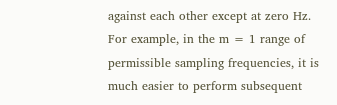against each other except at zero Hz. For example, in the m = 1 range of permissible sampling frequencies, it is much easier to perform subsequent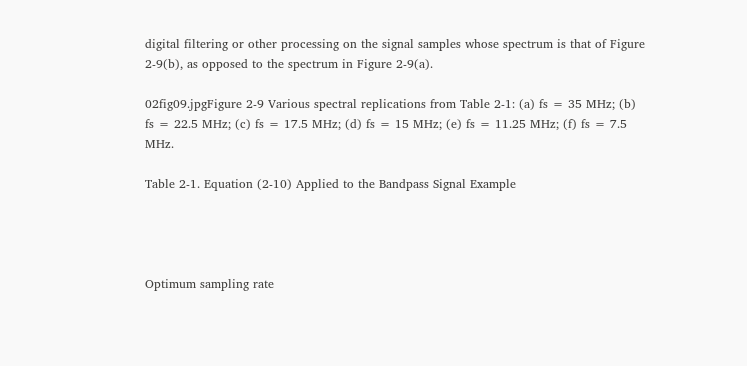digital filtering or other processing on the signal samples whose spectrum is that of Figure 2-9(b), as opposed to the spectrum in Figure 2-9(a).

02fig09.jpgFigure 2-9 Various spectral replications from Table 2-1: (a) fs = 35 MHz; (b) fs = 22.5 MHz; (c) fs = 17.5 MHz; (d) fs = 15 MHz; (e) fs = 11.25 MHz; (f) fs = 7.5 MHz.

Table 2-1. Equation (2-10) Applied to the Bandpass Signal Example




Optimum sampling rate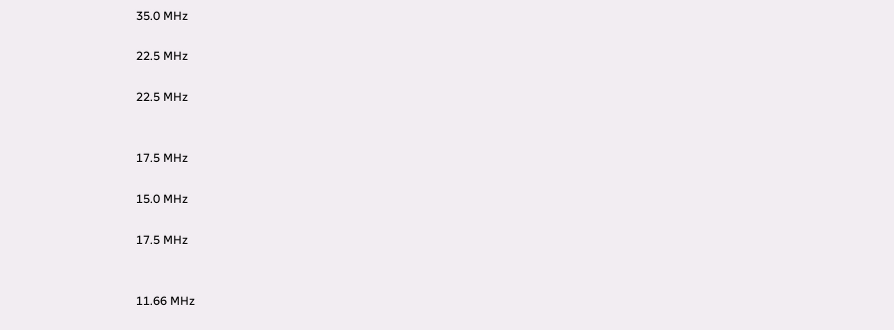35.0 MHz

22.5 MHz

22.5 MHz


17.5 MHz

15.0 MHz

17.5 MHz


11.66 MHz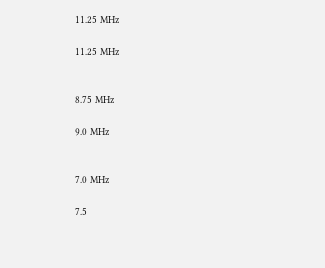11.25 MHz

11.25 MHz


8.75 MHz

9.0 MHz


7.0 MHz

7.5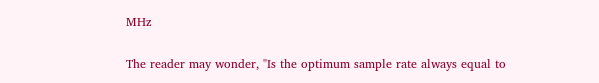MHz

The reader may wonder, "Is the optimum sample rate always equal to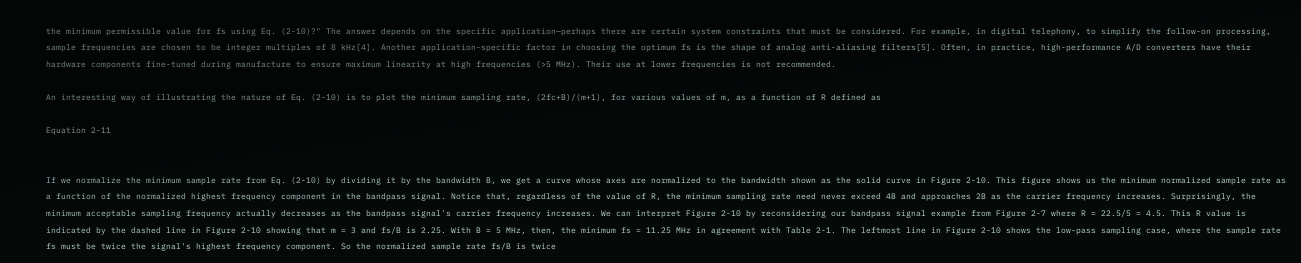the minimum permissible value for fs using Eq. (2-10)?" The answer depends on the specific application—perhaps there are certain system constraints that must be considered. For example, in digital telephony, to simplify the follow-on processing, sample frequencies are chosen to be integer multiples of 8 kHz[4]. Another application-specific factor in choosing the optimum fs is the shape of analog anti-aliasing filters[5]. Often, in practice, high-performance A/D converters have their hardware components fine-tuned during manufacture to ensure maximum linearity at high frequencies (>5 MHz). Their use at lower frequencies is not recommended.

An interesting way of illustrating the nature of Eq. (2-10) is to plot the minimum sampling rate, (2fc+B)/(m+1), for various values of m, as a function of R defined as

Equation 2-11


If we normalize the minimum sample rate from Eq. (2-10) by dividing it by the bandwidth B, we get a curve whose axes are normalized to the bandwidth shown as the solid curve in Figure 2-10. This figure shows us the minimum normalized sample rate as a function of the normalized highest frequency component in the bandpass signal. Notice that, regardless of the value of R, the minimum sampling rate need never exceed 4B and approaches 2B as the carrier frequency increases. Surprisingly, the minimum acceptable sampling frequency actually decreases as the bandpass signal's carrier frequency increases. We can interpret Figure 2-10 by reconsidering our bandpass signal example from Figure 2-7 where R = 22.5/5 = 4.5. This R value is indicated by the dashed line in Figure 2-10 showing that m = 3 and fs/B is 2.25. With B = 5 MHz, then, the minimum fs = 11.25 MHz in agreement with Table 2-1. The leftmost line in Figure 2-10 shows the low-pass sampling case, where the sample rate fs must be twice the signal's highest frequency component. So the normalized sample rate fs/B is twice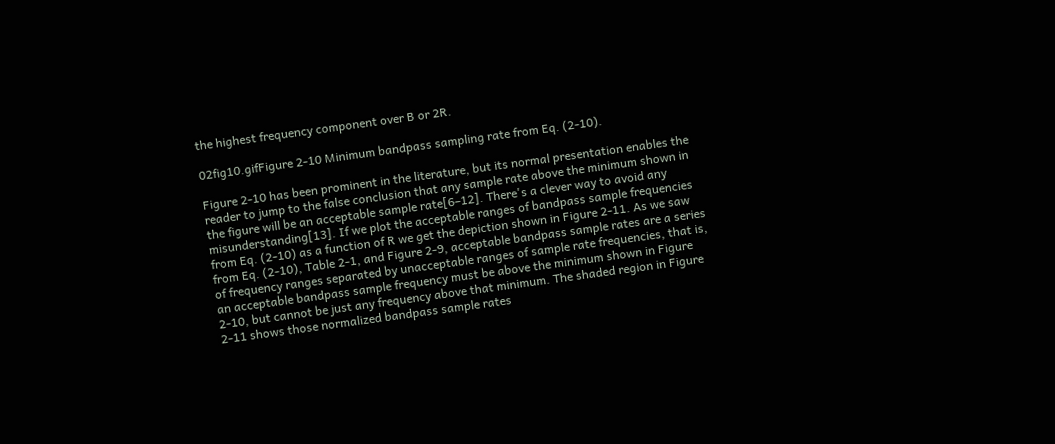the highest frequency component over B or 2R.

02fig10.gifFigure 2-10 Minimum bandpass sampling rate from Eq. (2-10).

Figure 2-10 has been prominent in the literature, but its normal presentation enables the reader to jump to the false conclusion that any sample rate above the minimum shown in the figure will be an acceptable sample rate[6–12]. There's a clever way to avoid any misunderstanding[13]. If we plot the acceptable ranges of bandpass sample frequencies from Eq. (2-10) as a function of R we get the depiction shown in Figure 2-11. As we saw from Eq. (2-10), Table 2-1, and Figure 2-9, acceptable bandpass sample rates are a series of frequency ranges separated by unacceptable ranges of sample rate frequencies, that is, an acceptable bandpass sample frequency must be above the minimum shown in Figure 2-10, but cannot be just any frequency above that minimum. The shaded region in Figure 2-11 shows those normalized bandpass sample rates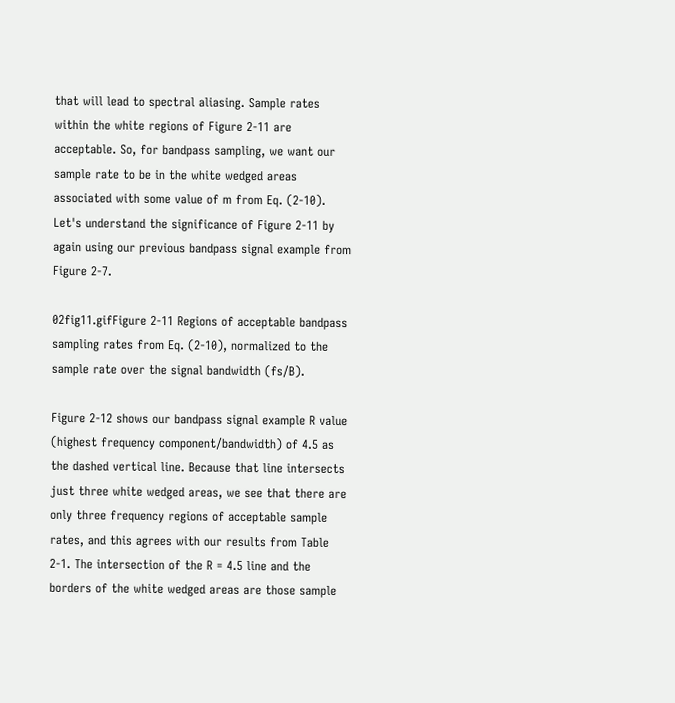that will lead to spectral aliasing. Sample rates within the white regions of Figure 2-11 are acceptable. So, for bandpass sampling, we want our sample rate to be in the white wedged areas associated with some value of m from Eq. (2-10). Let's understand the significance of Figure 2-11 by again using our previous bandpass signal example from Figure 2-7.

02fig11.gifFigure 2-11 Regions of acceptable bandpass sampling rates from Eq. (2-10), normalized to the sample rate over the signal bandwidth (fs/B).

Figure 2-12 shows our bandpass signal example R value (highest frequency component/bandwidth) of 4.5 as the dashed vertical line. Because that line intersects just three white wedged areas, we see that there are only three frequency regions of acceptable sample rates, and this agrees with our results from Table 2-1. The intersection of the R = 4.5 line and the borders of the white wedged areas are those sample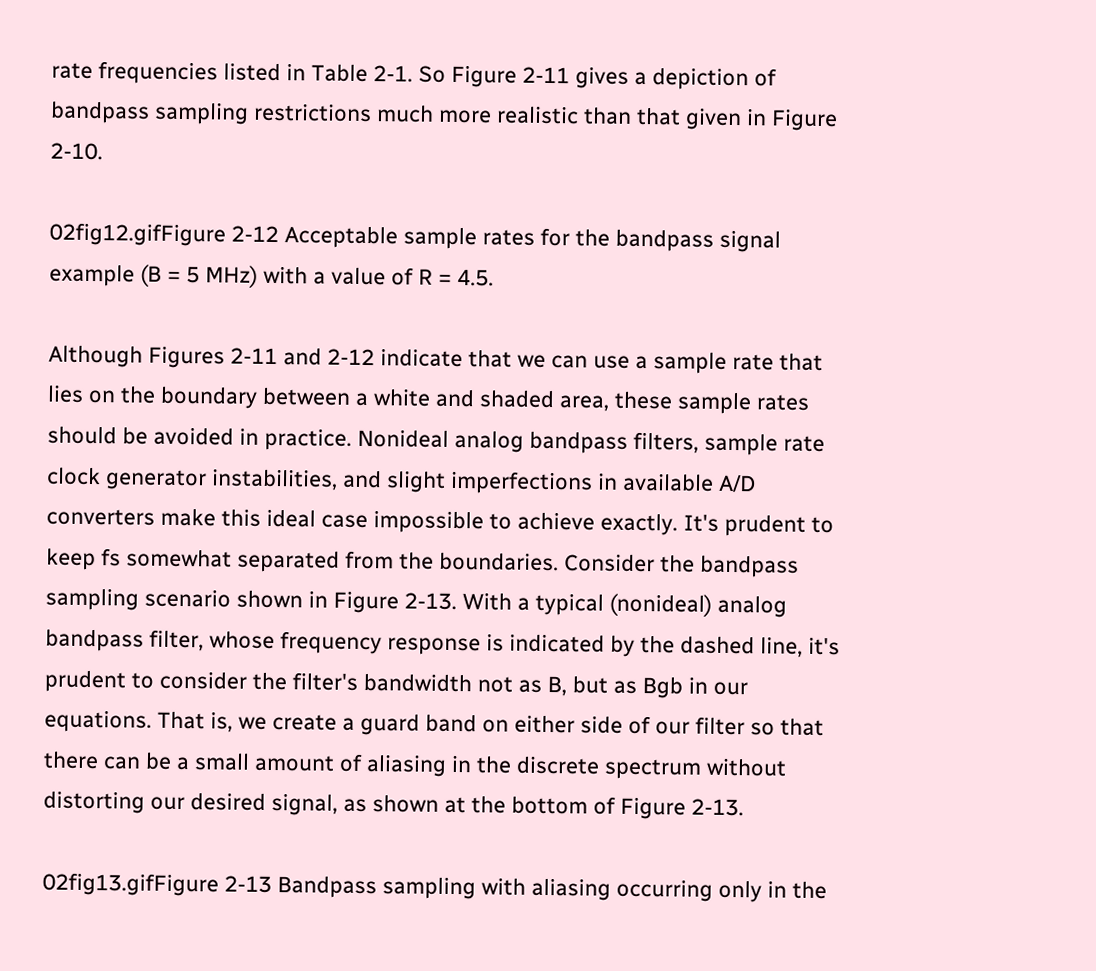rate frequencies listed in Table 2-1. So Figure 2-11 gives a depiction of bandpass sampling restrictions much more realistic than that given in Figure 2-10.

02fig12.gifFigure 2-12 Acceptable sample rates for the bandpass signal example (B = 5 MHz) with a value of R = 4.5.

Although Figures 2-11 and 2-12 indicate that we can use a sample rate that lies on the boundary between a white and shaded area, these sample rates should be avoided in practice. Nonideal analog bandpass filters, sample rate clock generator instabilities, and slight imperfections in available A/D converters make this ideal case impossible to achieve exactly. It's prudent to keep fs somewhat separated from the boundaries. Consider the bandpass sampling scenario shown in Figure 2-13. With a typical (nonideal) analog bandpass filter, whose frequency response is indicated by the dashed line, it's prudent to consider the filter's bandwidth not as B, but as Bgb in our equations. That is, we create a guard band on either side of our filter so that there can be a small amount of aliasing in the discrete spectrum without distorting our desired signal, as shown at the bottom of Figure 2-13.

02fig13.gifFigure 2-13 Bandpass sampling with aliasing occurring only in the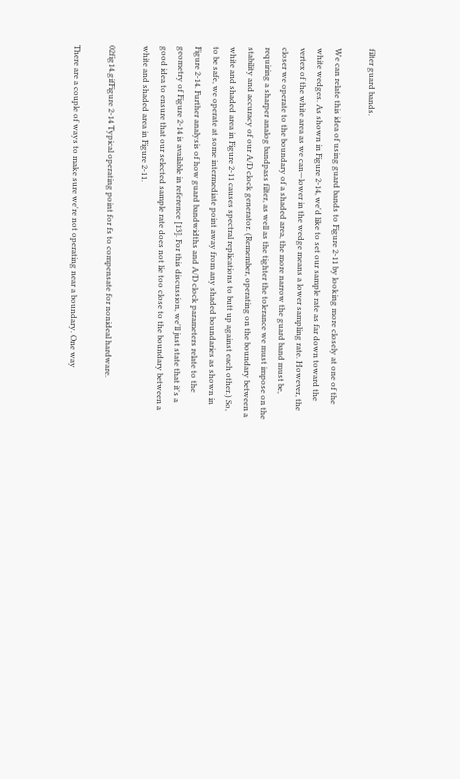filter guard bands.

We can relate this idea of using guard bands to Figure 2-11 by looking more closely at one of the white wedges. As shown in Figure 2-14, we'd like to set our sample rate as far down toward the vertex of the white area as we can—lower in the wedge means a lower sampling rate. However, the closer we operate to the boundary of a shaded area, the more narrow the guard band must be, requiring a sharper analog bandpass filter, as well as the tighter the tolerance we must impose on the stability and accuracy of our A/D clock generator. (Remember, operating on the boundary between a white and shaded area in Figure 2-11 causes spectral replications to butt up against each other.) So, to be safe, we operate at some intermediate point away from any shaded boundaries as shown in Figure 2-14. Further analysis of how guard bandwidths and A/D clock parameters relate to the geometry of Figure 2-14 is available in reference [13]. For this discussion, we'll just state that it's a good idea to ensure that our selected sample rate does not lie too close to the boundary between a white and shaded area in Figure 2-11.

02fig14.gifFigure 2-14 Typical operating point for fs to compensate for nonideal hardware.

There are a couple of ways to make sure we're not operating near a boundary. One way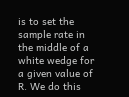is to set the sample rate in the middle of a white wedge for a given value of R. We do this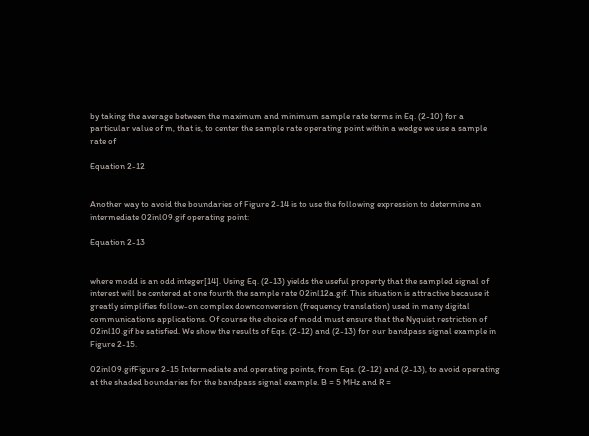by taking the average between the maximum and minimum sample rate terms in Eq. (2-10) for a particular value of m, that is, to center the sample rate operating point within a wedge we use a sample rate of

Equation 2-12


Another way to avoid the boundaries of Figure 2-14 is to use the following expression to determine an intermediate 02inl09.gif operating point:

Equation 2-13


where modd is an odd integer[14]. Using Eq. (2-13) yields the useful property that the sampled signal of interest will be centered at one fourth the sample rate 02inl12a.gif. This situation is attractive because it greatly simplifies follow-on complex downconversion (frequency translation) used in many digital communications applications. Of course the choice of modd must ensure that the Nyquist restriction of 02inl10.gif be satisfied. We show the results of Eqs. (2-12) and (2-13) for our bandpass signal example in Figure 2-15.

02inl09.gifFigure 2-15 Intermediate and operating points, from Eqs. (2-12) and (2-13), to avoid operating at the shaded boundaries for the bandpass signal example. B = 5 MHz and R =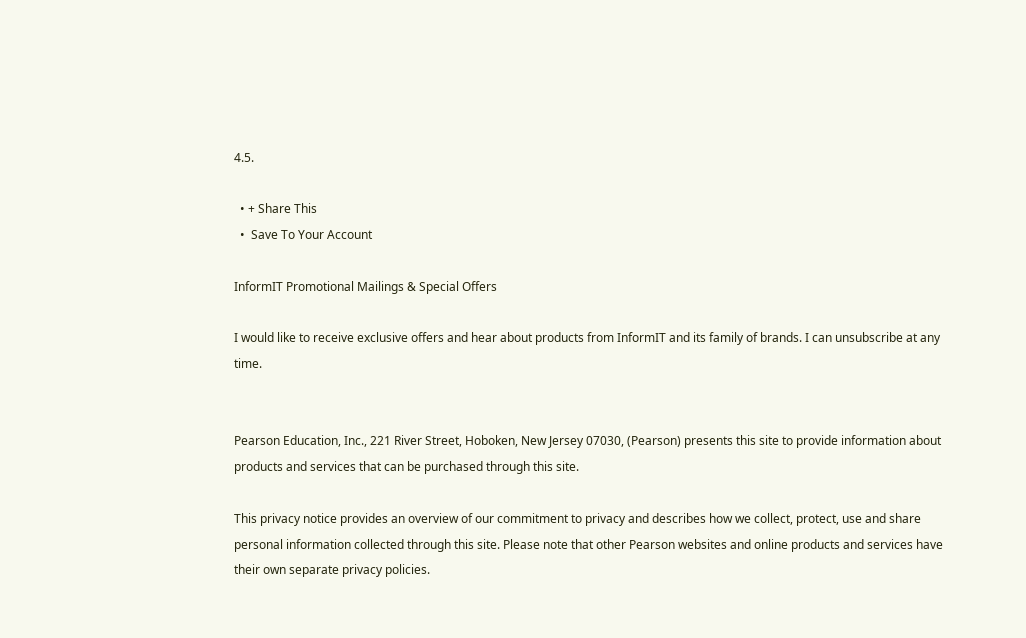4.5.

  • + Share This
  •  Save To Your Account

InformIT Promotional Mailings & Special Offers

I would like to receive exclusive offers and hear about products from InformIT and its family of brands. I can unsubscribe at any time.


Pearson Education, Inc., 221 River Street, Hoboken, New Jersey 07030, (Pearson) presents this site to provide information about products and services that can be purchased through this site.

This privacy notice provides an overview of our commitment to privacy and describes how we collect, protect, use and share personal information collected through this site. Please note that other Pearson websites and online products and services have their own separate privacy policies.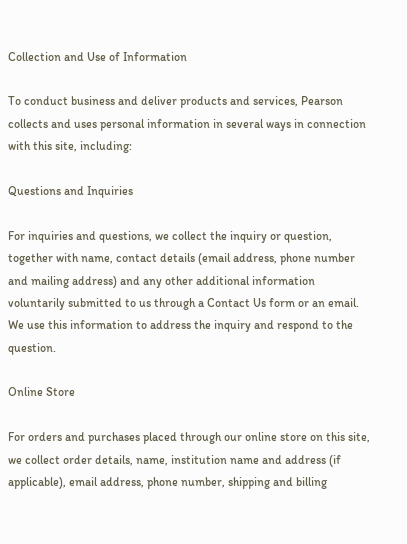Collection and Use of Information

To conduct business and deliver products and services, Pearson collects and uses personal information in several ways in connection with this site, including:

Questions and Inquiries

For inquiries and questions, we collect the inquiry or question, together with name, contact details (email address, phone number and mailing address) and any other additional information voluntarily submitted to us through a Contact Us form or an email. We use this information to address the inquiry and respond to the question.

Online Store

For orders and purchases placed through our online store on this site, we collect order details, name, institution name and address (if applicable), email address, phone number, shipping and billing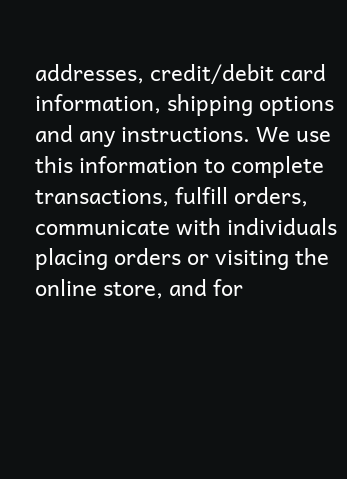addresses, credit/debit card information, shipping options and any instructions. We use this information to complete transactions, fulfill orders, communicate with individuals placing orders or visiting the online store, and for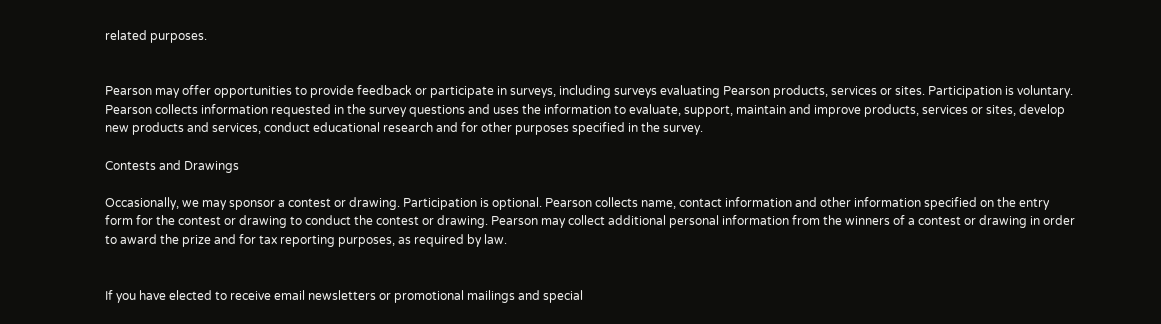related purposes.


Pearson may offer opportunities to provide feedback or participate in surveys, including surveys evaluating Pearson products, services or sites. Participation is voluntary. Pearson collects information requested in the survey questions and uses the information to evaluate, support, maintain and improve products, services or sites, develop new products and services, conduct educational research and for other purposes specified in the survey.

Contests and Drawings

Occasionally, we may sponsor a contest or drawing. Participation is optional. Pearson collects name, contact information and other information specified on the entry form for the contest or drawing to conduct the contest or drawing. Pearson may collect additional personal information from the winners of a contest or drawing in order to award the prize and for tax reporting purposes, as required by law.


If you have elected to receive email newsletters or promotional mailings and special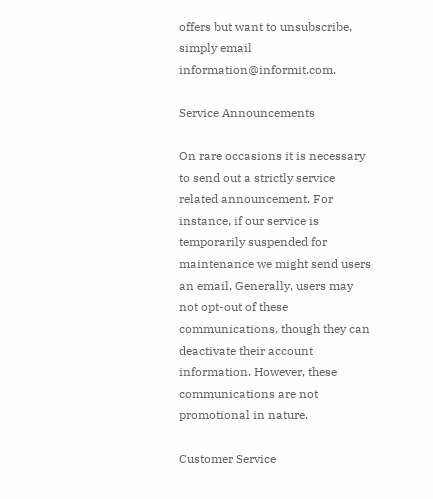offers but want to unsubscribe, simply email information@informit.com.

Service Announcements

On rare occasions it is necessary to send out a strictly service related announcement. For instance, if our service is temporarily suspended for maintenance we might send users an email. Generally, users may not opt-out of these communications, though they can deactivate their account information. However, these communications are not promotional in nature.

Customer Service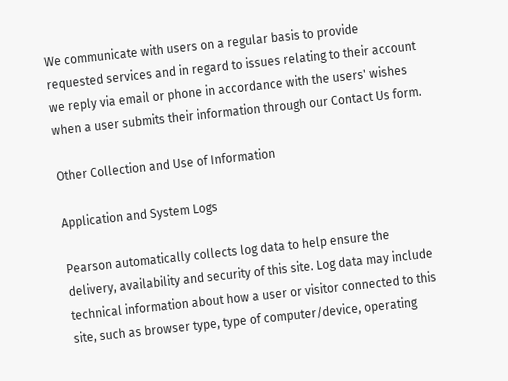We communicate with users on a regular basis to provide requested services and in regard to issues relating to their account we reply via email or phone in accordance with the users' wishes when a user submits their information through our Contact Us form.

Other Collection and Use of Information

Application and System Logs

Pearson automatically collects log data to help ensure the delivery, availability and security of this site. Log data may include technical information about how a user or visitor connected to this site, such as browser type, type of computer/device, operating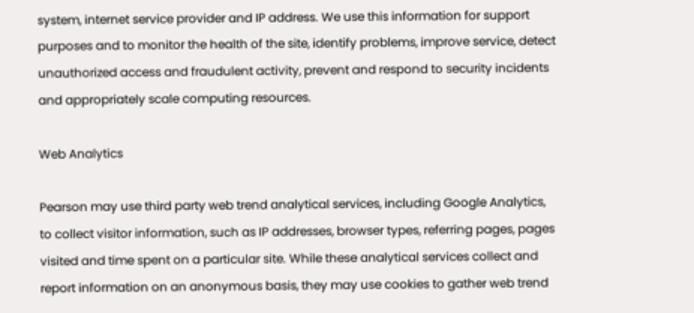system, internet service provider and IP address. We use this information for support purposes and to monitor the health of the site, identify problems, improve service, detect unauthorized access and fraudulent activity, prevent and respond to security incidents and appropriately scale computing resources.

Web Analytics

Pearson may use third party web trend analytical services, including Google Analytics, to collect visitor information, such as IP addresses, browser types, referring pages, pages visited and time spent on a particular site. While these analytical services collect and report information on an anonymous basis, they may use cookies to gather web trend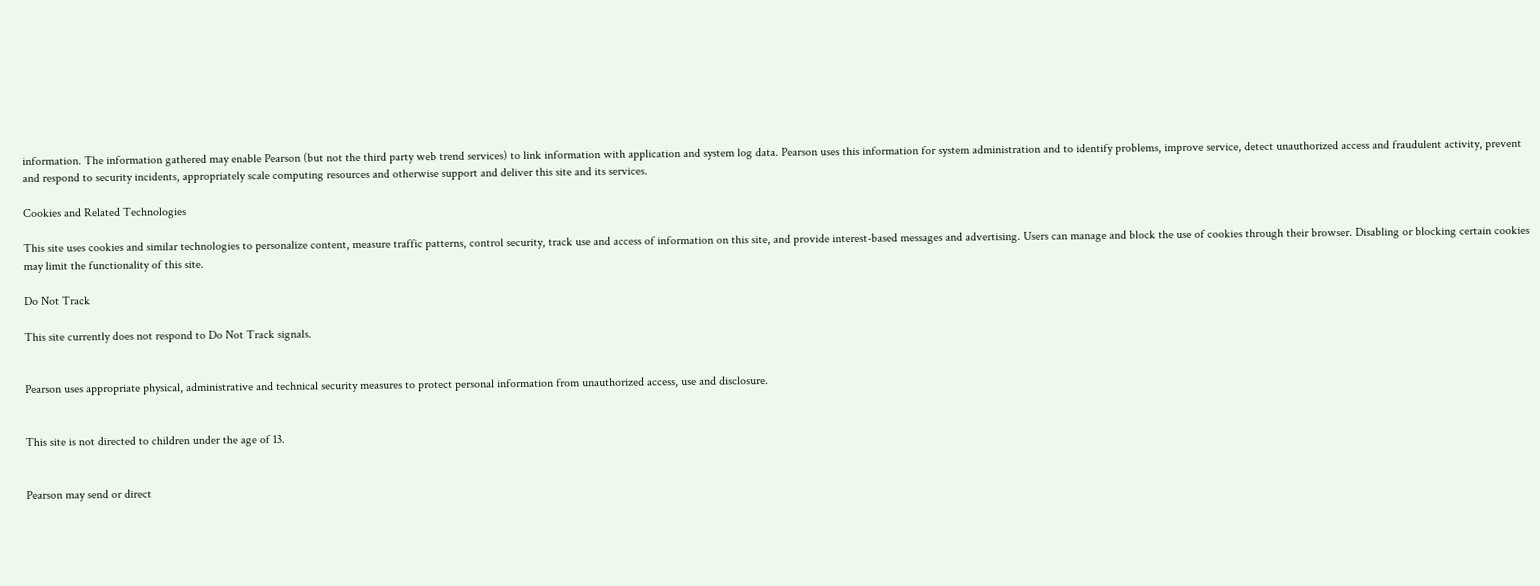information. The information gathered may enable Pearson (but not the third party web trend services) to link information with application and system log data. Pearson uses this information for system administration and to identify problems, improve service, detect unauthorized access and fraudulent activity, prevent and respond to security incidents, appropriately scale computing resources and otherwise support and deliver this site and its services.

Cookies and Related Technologies

This site uses cookies and similar technologies to personalize content, measure traffic patterns, control security, track use and access of information on this site, and provide interest-based messages and advertising. Users can manage and block the use of cookies through their browser. Disabling or blocking certain cookies may limit the functionality of this site.

Do Not Track

This site currently does not respond to Do Not Track signals.


Pearson uses appropriate physical, administrative and technical security measures to protect personal information from unauthorized access, use and disclosure.


This site is not directed to children under the age of 13.


Pearson may send or direct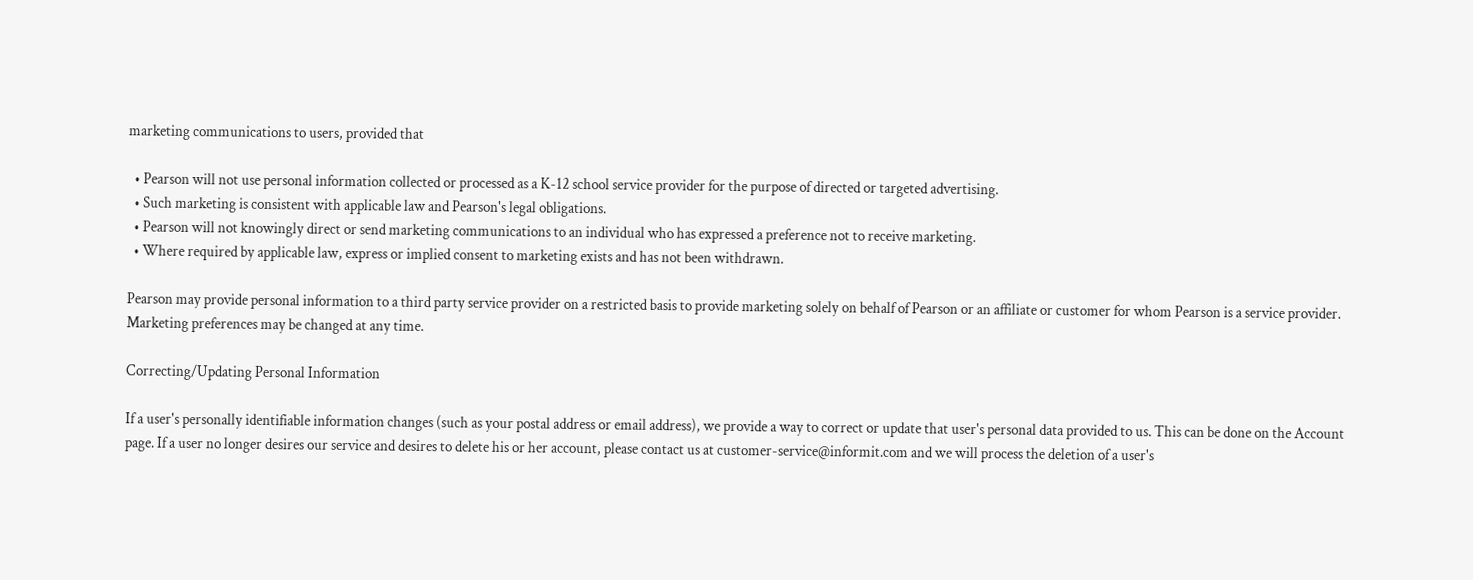marketing communications to users, provided that

  • Pearson will not use personal information collected or processed as a K-12 school service provider for the purpose of directed or targeted advertising.
  • Such marketing is consistent with applicable law and Pearson's legal obligations.
  • Pearson will not knowingly direct or send marketing communications to an individual who has expressed a preference not to receive marketing.
  • Where required by applicable law, express or implied consent to marketing exists and has not been withdrawn.

Pearson may provide personal information to a third party service provider on a restricted basis to provide marketing solely on behalf of Pearson or an affiliate or customer for whom Pearson is a service provider. Marketing preferences may be changed at any time.

Correcting/Updating Personal Information

If a user's personally identifiable information changes (such as your postal address or email address), we provide a way to correct or update that user's personal data provided to us. This can be done on the Account page. If a user no longer desires our service and desires to delete his or her account, please contact us at customer-service@informit.com and we will process the deletion of a user's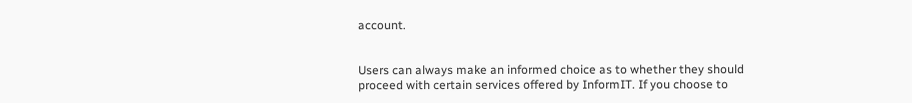account.


Users can always make an informed choice as to whether they should proceed with certain services offered by InformIT. If you choose to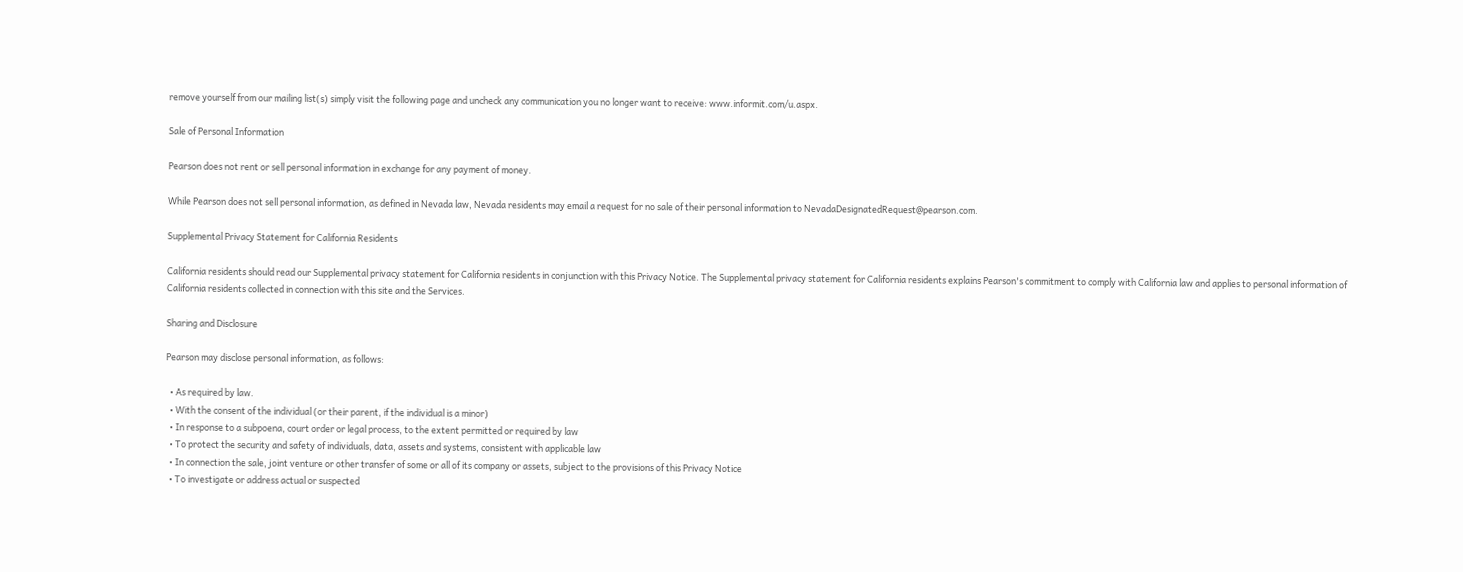remove yourself from our mailing list(s) simply visit the following page and uncheck any communication you no longer want to receive: www.informit.com/u.aspx.

Sale of Personal Information

Pearson does not rent or sell personal information in exchange for any payment of money.

While Pearson does not sell personal information, as defined in Nevada law, Nevada residents may email a request for no sale of their personal information to NevadaDesignatedRequest@pearson.com.

Supplemental Privacy Statement for California Residents

California residents should read our Supplemental privacy statement for California residents in conjunction with this Privacy Notice. The Supplemental privacy statement for California residents explains Pearson's commitment to comply with California law and applies to personal information of California residents collected in connection with this site and the Services.

Sharing and Disclosure

Pearson may disclose personal information, as follows:

  • As required by law.
  • With the consent of the individual (or their parent, if the individual is a minor)
  • In response to a subpoena, court order or legal process, to the extent permitted or required by law
  • To protect the security and safety of individuals, data, assets and systems, consistent with applicable law
  • In connection the sale, joint venture or other transfer of some or all of its company or assets, subject to the provisions of this Privacy Notice
  • To investigate or address actual or suspected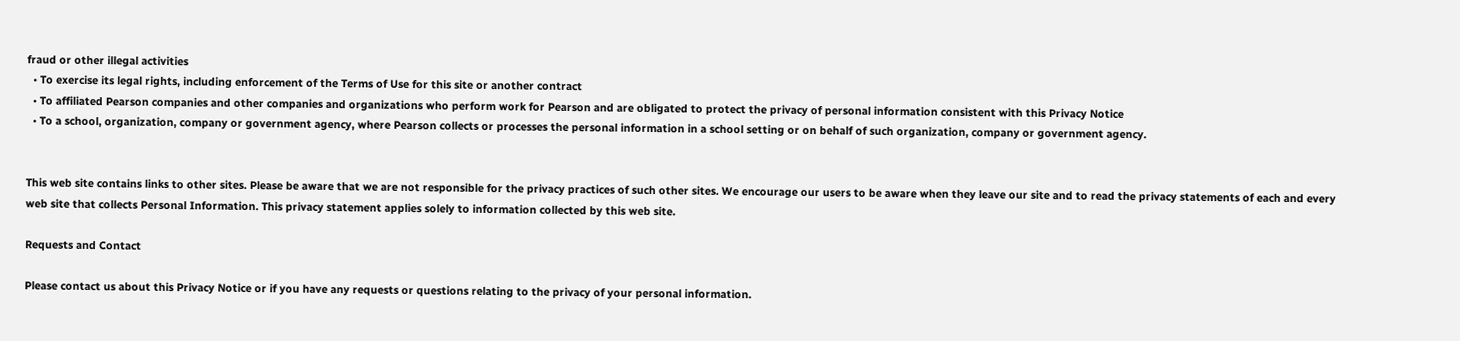fraud or other illegal activities
  • To exercise its legal rights, including enforcement of the Terms of Use for this site or another contract
  • To affiliated Pearson companies and other companies and organizations who perform work for Pearson and are obligated to protect the privacy of personal information consistent with this Privacy Notice
  • To a school, organization, company or government agency, where Pearson collects or processes the personal information in a school setting or on behalf of such organization, company or government agency.


This web site contains links to other sites. Please be aware that we are not responsible for the privacy practices of such other sites. We encourage our users to be aware when they leave our site and to read the privacy statements of each and every web site that collects Personal Information. This privacy statement applies solely to information collected by this web site.

Requests and Contact

Please contact us about this Privacy Notice or if you have any requests or questions relating to the privacy of your personal information.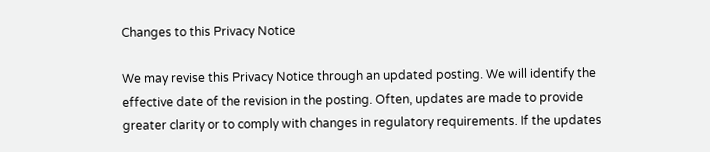Changes to this Privacy Notice

We may revise this Privacy Notice through an updated posting. We will identify the effective date of the revision in the posting. Often, updates are made to provide greater clarity or to comply with changes in regulatory requirements. If the updates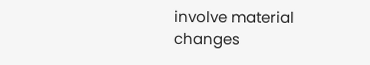involve material changes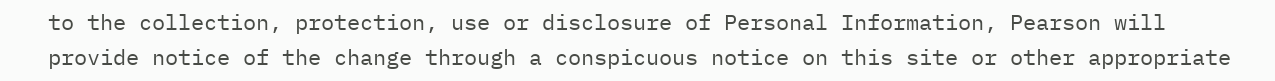to the collection, protection, use or disclosure of Personal Information, Pearson will provide notice of the change through a conspicuous notice on this site or other appropriate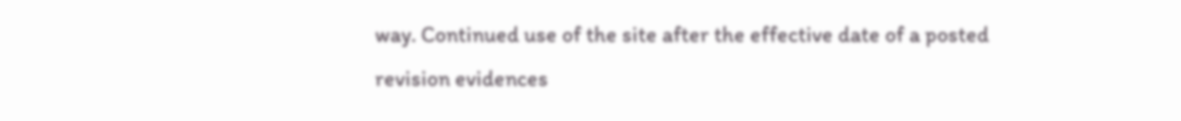way. Continued use of the site after the effective date of a posted revision evidences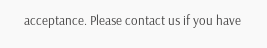acceptance. Please contact us if you have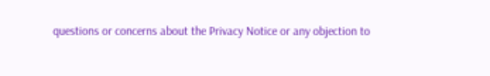questions or concerns about the Privacy Notice or any objection to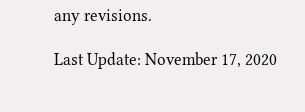any revisions.

Last Update: November 17, 2020